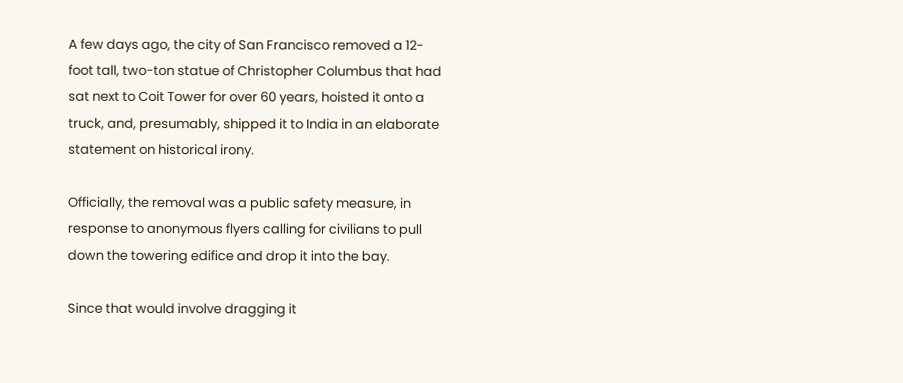A few days ago, the city of San Francisco removed a 12-foot tall, two-ton statue of Christopher Columbus that had sat next to Coit Tower for over 60 years, hoisted it onto a truck, and, presumably, shipped it to India in an elaborate statement on historical irony.

Officially, the removal was a public safety measure, in response to anonymous flyers calling for civilians to pull down the towering edifice and drop it into the bay.

Since that would involve dragging it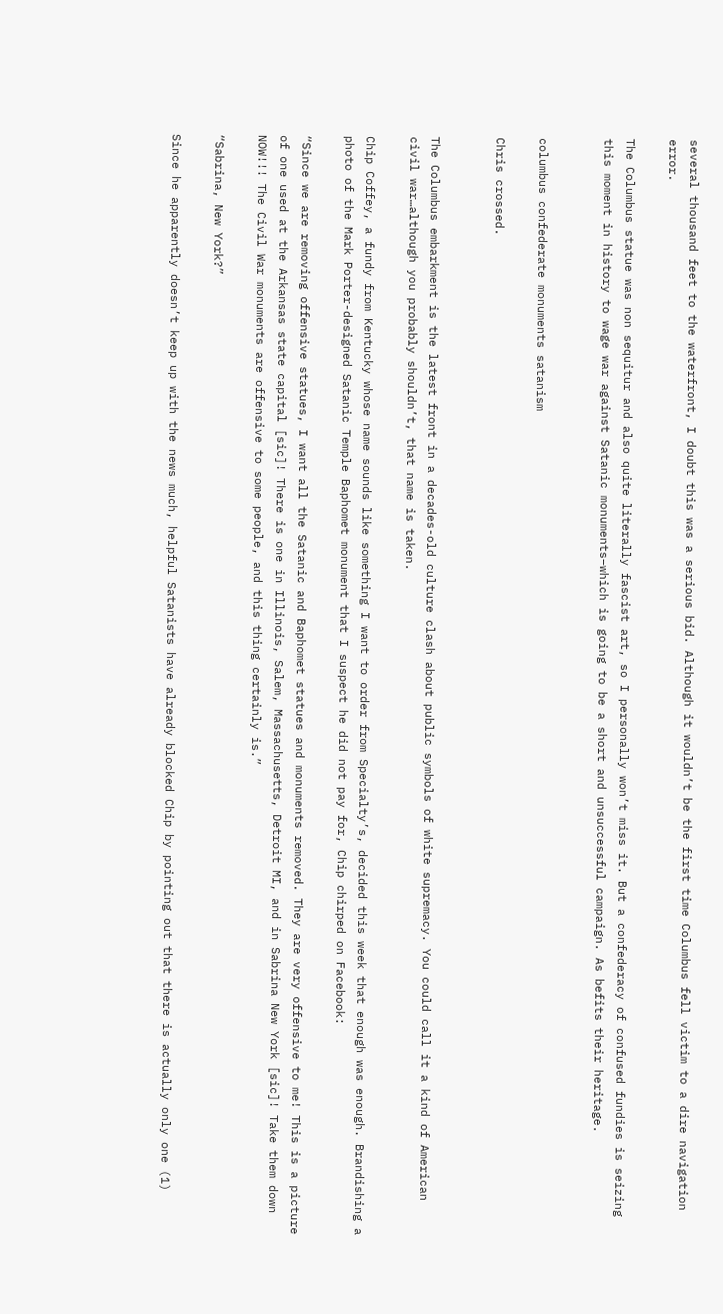several thousand feet to the waterfront, I doubt this was a serious bid. Although it wouldn’t be the first time Columbus fell victim to a dire navigation error.

The Columbus statue was non sequitur and also quite literally fascist art, so I personally won’t miss it. But a confederacy of confused fundies is seizing this moment in history to wage war against Satanic monuments–which is going to be a short and unsuccessful campaign. As befits their heritage.


columbus confederate monuments satanism

Chris crossed.


The Columbus embarkment is the latest front in a decades-old culture clash about public symbols of white supremacy. You could call it a kind of American civil war…although you probably shouldn’t, that name is taken.

Chip Coffey, a fundy from Kentucky whose name sounds like something I want to order from Specialty’s, decided this week that enough was enough. Brandishing a photo of the Mark Porter-designed Satanic Temple Baphomet monument that I suspect he did not pay for, Chip chirped on Facebook:

“Since we are removing offensive statues, I want all the Satanic and Baphomet statues and monuments removed. They are very offensive to me! This is a picture of one used at the Arkansas state capital [sic]! There is one in Illinois, Salem, Massachusetts, Detroit MI, and in Sabrina New York [sic]! Take them down NOW!!! The Civil War monuments are offensive to some people, and this thing certainly is.”

“Sabrina, New York?”

Since he apparently doesn’t keep up with the news much, helpful Satanists have already blocked Chip by pointing out that there is actually only one (1)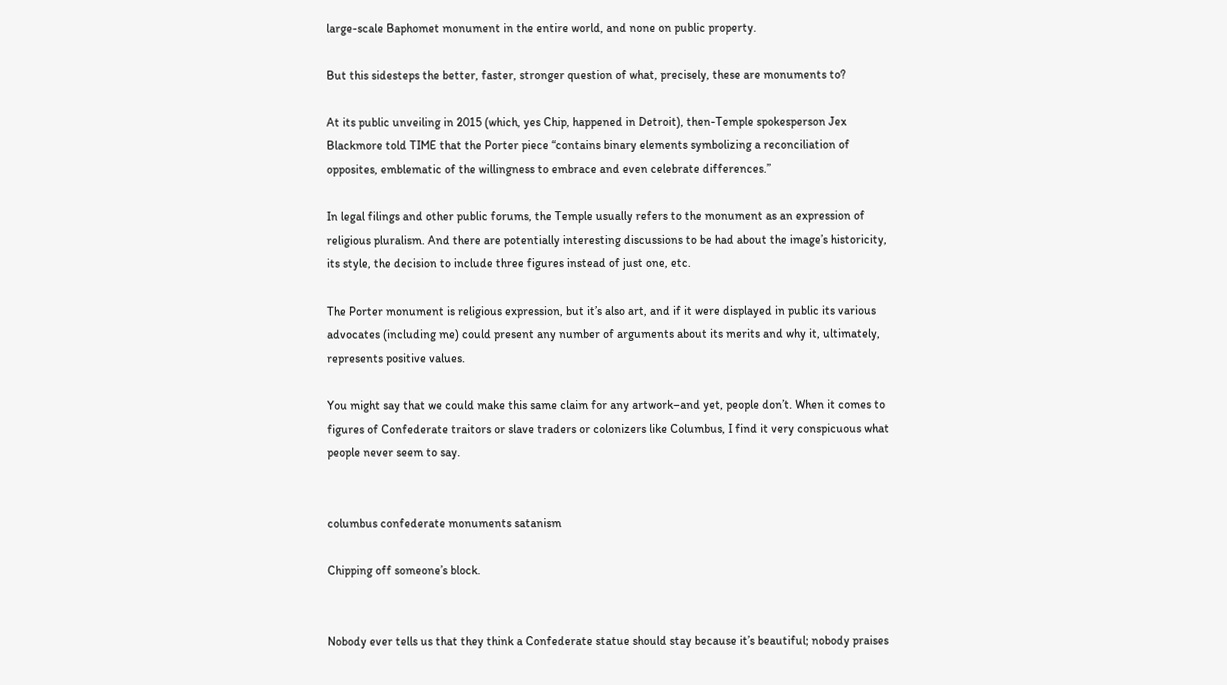large-scale Baphomet monument in the entire world, and none on public property.

But this sidesteps the better, faster, stronger question of what, precisely, these are monuments to?

At its public unveiling in 2015 (which, yes Chip, happened in Detroit), then-Temple spokesperson Jex Blackmore told TIME that the Porter piece “contains binary elements symbolizing a reconciliation of opposites, emblematic of the willingness to embrace and even celebrate differences.”

In legal filings and other public forums, the Temple usually refers to the monument as an expression of religious pluralism. And there are potentially interesting discussions to be had about the image’s historicity, its style, the decision to include three figures instead of just one, etc.

The Porter monument is religious expression, but it’s also art, and if it were displayed in public its various advocates (including me) could present any number of arguments about its merits and why it, ultimately, represents positive values.

You might say that we could make this same claim for any artwork–and yet, people don’t. When it comes to figures of Confederate traitors or slave traders or colonizers like Columbus, I find it very conspicuous what people never seem to say.


columbus confederate monuments satanism

Chipping off someone’s block.


Nobody ever tells us that they think a Confederate statue should stay because it’s beautiful; nobody praises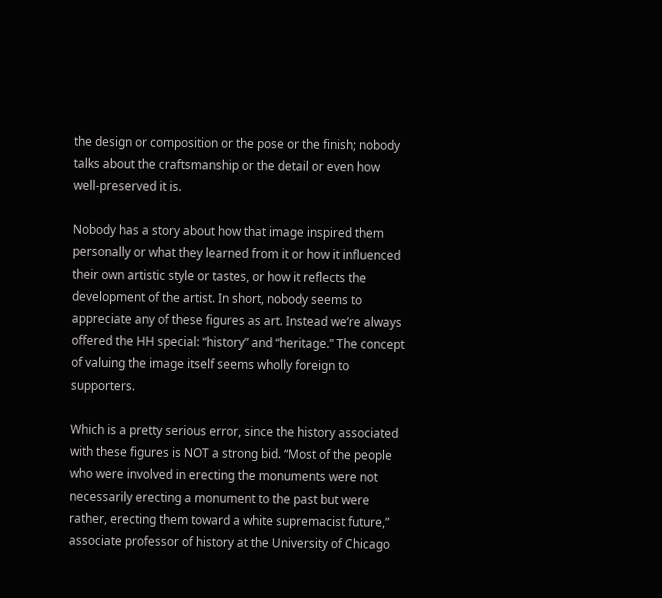the design or composition or the pose or the finish; nobody talks about the craftsmanship or the detail or even how well-preserved it is.

Nobody has a story about how that image inspired them personally or what they learned from it or how it influenced their own artistic style or tastes, or how it reflects the development of the artist. In short, nobody seems to appreciate any of these figures as art. Instead we’re always offered the HH special: “history” and “heritage.” The concept of valuing the image itself seems wholly foreign to supporters.

Which is a pretty serious error, since the history associated with these figures is NOT a strong bid. “Most of the people who were involved in erecting the monuments were not necessarily erecting a monument to the past but were rather, erecting them toward a white supremacist future,” associate professor of history at the University of Chicago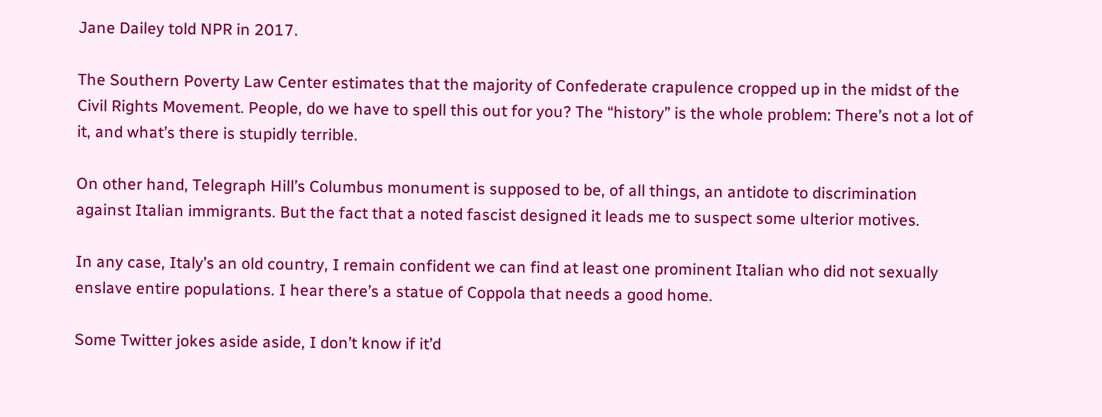Jane Dailey told NPR in 2017.

The Southern Poverty Law Center estimates that the majority of Confederate crapulence cropped up in the midst of the Civil Rights Movement. People, do we have to spell this out for you? The “history” is the whole problem: There’s not a lot of it, and what’s there is stupidly terrible.

On other hand, Telegraph Hill’s Columbus monument is supposed to be, of all things, an antidote to discrimination against Italian immigrants. But the fact that a noted fascist designed it leads me to suspect some ulterior motives.

In any case, Italy’s an old country, I remain confident we can find at least one prominent Italian who did not sexually enslave entire populations. I hear there’s a statue of Coppola that needs a good home.

Some Twitter jokes aside aside, I don’t know if it’d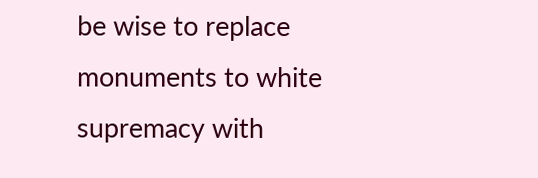be wise to replace monuments to white supremacy with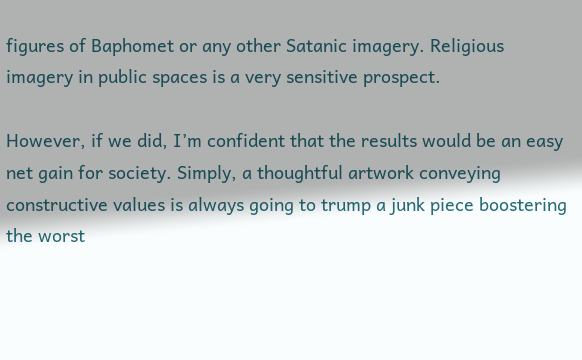figures of Baphomet or any other Satanic imagery. Religious imagery in public spaces is a very sensitive prospect.

However, if we did, I’m confident that the results would be an easy net gain for society. Simply, a thoughtful artwork conveying constructive values is always going to trump a junk piece boostering the worst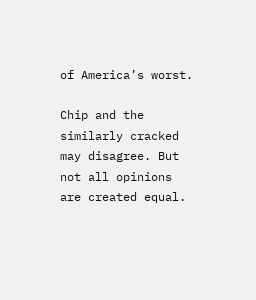of America’s worst.

Chip and the similarly cracked may disagree. But not all opinions are created equal.